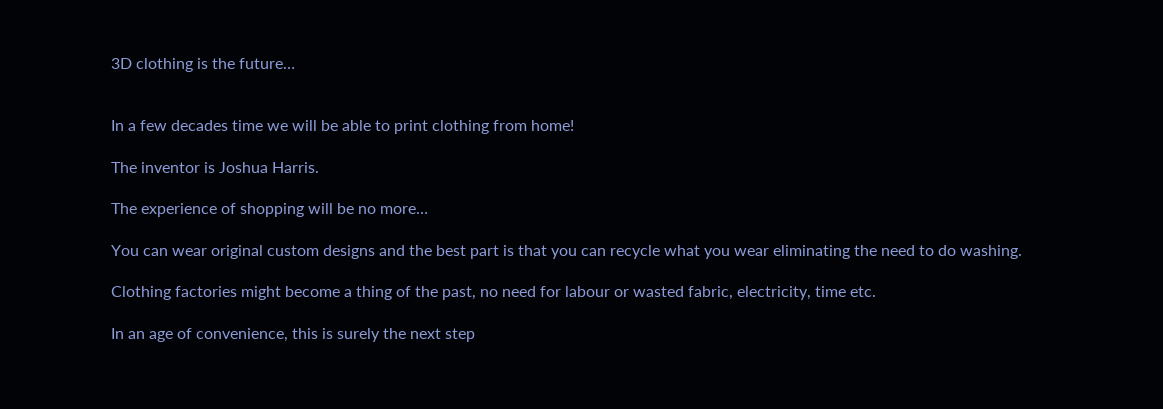3D clothing is the future…


In a few decades time we will be able to print clothing from home!

The inventor is Joshua Harris.

The experience of shopping will be no more…

You can wear original custom designs and the best part is that you can recycle what you wear eliminating the need to do washing.

Clothing factories might become a thing of the past, no need for labour or wasted fabric, electricity, time etc.

In an age of convenience, this is surely the next step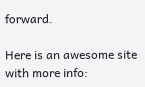forward.

Here is an awesome site with more info: